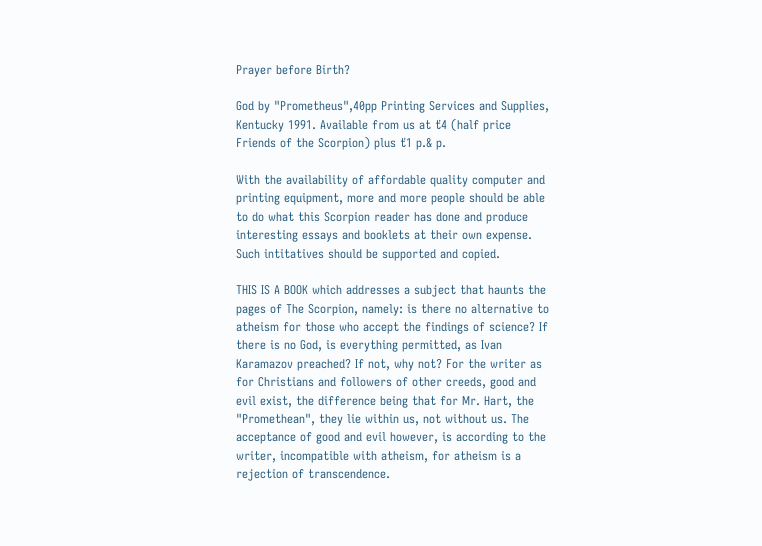Prayer before Birth?

God by "Prometheus",40pp Printing Services and Supplies, Kentucky 1991. Available from us at ť4 (half price Friends of the Scorpion) plus ť1 p.& p.

With the availability of affordable quality computer and printing equipment, more and more people should be able to do what this Scorpion reader has done and produce interesting essays and booklets at their own expense. Such intitatives should be supported and copied.

THIS IS A BOOK which addresses a subject that haunts the pages of The Scorpion, namely: is there no alternative to atheism for those who accept the findings of science? If there is no God, is everything permitted, as Ivan Karamazov preached? If not, why not? For the writer as for Christians and followers of other creeds, good and evil exist, the difference being that for Mr. Hart, the "Promethean", they lie within us, not without us. The acceptance of good and evil however, is according to the writer, incompatible with atheism, for atheism is a rejection of transcendence.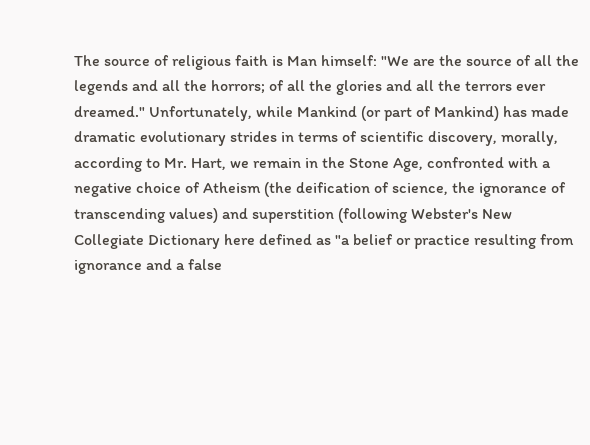The source of religious faith is Man himself: "We are the source of all the legends and all the horrors; of all the glories and all the terrors ever dreamed." Unfortunately, while Mankind (or part of Mankind) has made dramatic evolutionary strides in terms of scientific discovery, morally, according to Mr. Hart, we remain in the Stone Age, confronted with a negative choice of Atheism (the deification of science, the ignorance of transcending values) and superstition (following Webster's New Collegiate Dictionary here defined as "a belief or practice resulting from ignorance and a false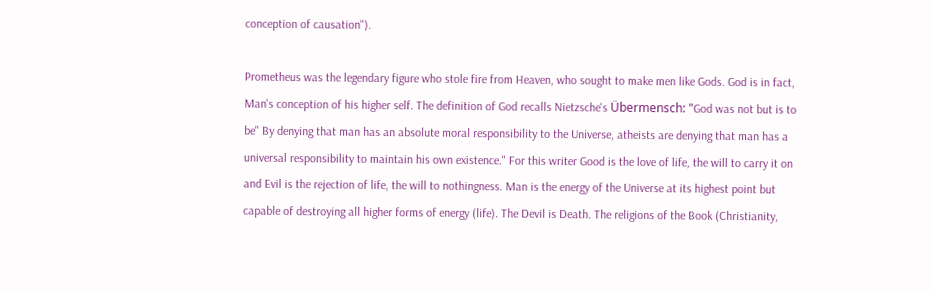conception of causation").

Prometheus was the legendary figure who stole fire from Heaven, who sought to make men like Gods. God is in fact, Man's conception of his higher self. The definition of God recalls Nietzsche's Übermensch: "God was not but is to be" By denying that man has an absolute moral responsibility to the Universe, atheists are denying that man has a universal responsibility to maintain his own existence." For this writer Good is the love of life, the will to carry it on and Evil is the rejection of life, the will to nothingness. Man is the energy of the Universe at its highest point but capable of destroying all higher forms of energy (life). The Devil is Death. The religions of the Book (Christianity,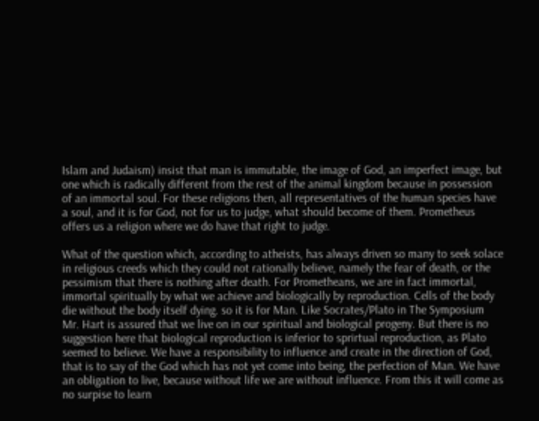Islam and Judaism) insist that man is immutable, the image of God, an imperfect image, but one which is radically different from the rest of the animal kingdom because in possession of an immortal soul. For these religions then, all representatives of the human species have a soul, and it is for God, not for us to judge, what should become of them. Prometheus offers us a religion where we do have that right to judge.

What of the question which, according to atheists, has always driven so many to seek solace in religious creeds which they could not rationally believe, namely the fear of death, or the pessimism that there is nothing after death. For Prometheans, we are in fact immortal, immortal spiritually by what we achieve and biologically by reproduction. Cells of the body die without the body itself dying. so it is for Man. Like Socrates/Plato in The Symposium Mr. Hart is assured that we live on in our spiritual and biological progeny. But there is no suggestion here that biological reproduction is inferior to sprirtual reproduction, as Plato seemed to believe. We have a responsibility to influence and create in the direction of God, that is to say of the God which has not yet come into being, the perfection of Man. We have an obligation to live, because without life we are without influence. From this it will come as no surpise to learn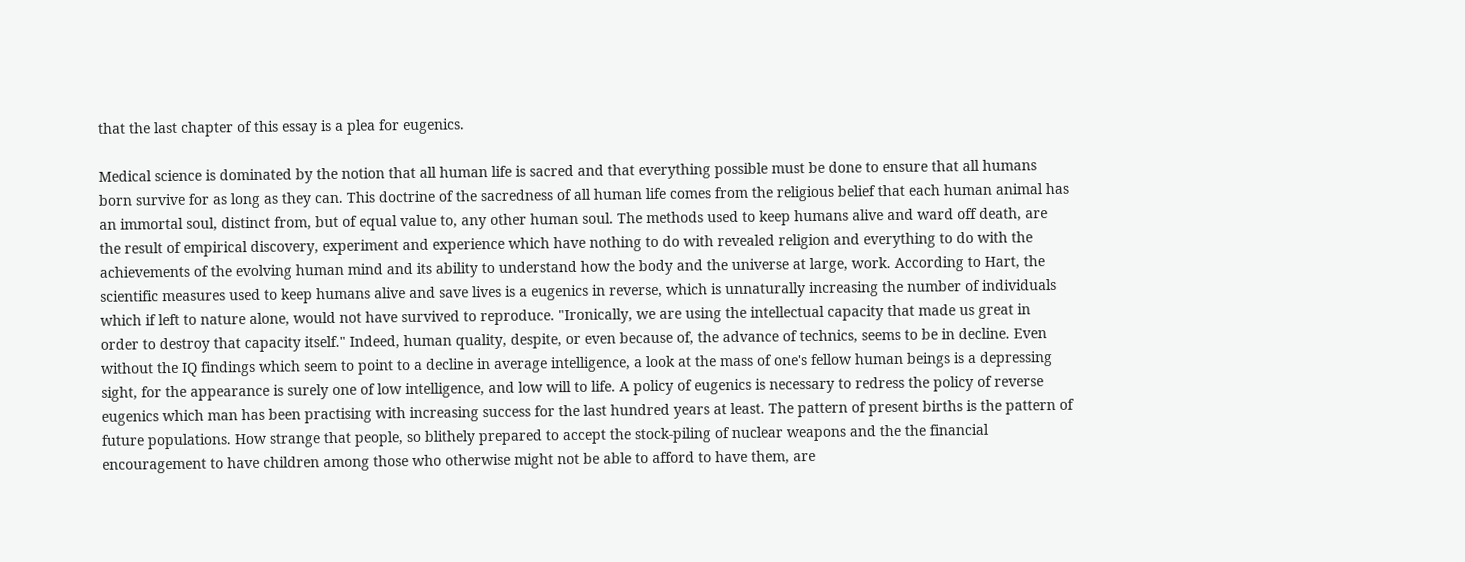that the last chapter of this essay is a plea for eugenics.

Medical science is dominated by the notion that all human life is sacred and that everything possible must be done to ensure that all humans born survive for as long as they can. This doctrine of the sacredness of all human life comes from the religious belief that each human animal has an immortal soul, distinct from, but of equal value to, any other human soul. The methods used to keep humans alive and ward off death, are the result of empirical discovery, experiment and experience which have nothing to do with revealed religion and everything to do with the achievements of the evolving human mind and its ability to understand how the body and the universe at large, work. According to Hart, the scientific measures used to keep humans alive and save lives is a eugenics in reverse, which is unnaturally increasing the number of individuals which if left to nature alone, would not have survived to reproduce. "Ironically, we are using the intellectual capacity that made us great in order to destroy that capacity itself." Indeed, human quality, despite, or even because of, the advance of technics, seems to be in decline. Even without the IQ findings which seem to point to a decline in average intelligence, a look at the mass of one's fellow human beings is a depressing sight, for the appearance is surely one of low intelligence, and low will to life. A policy of eugenics is necessary to redress the policy of reverse eugenics which man has been practising with increasing success for the last hundred years at least. The pattern of present births is the pattern of future populations. How strange that people, so blithely prepared to accept the stock-piling of nuclear weapons and the the financial encouragement to have children among those who otherwise might not be able to afford to have them, are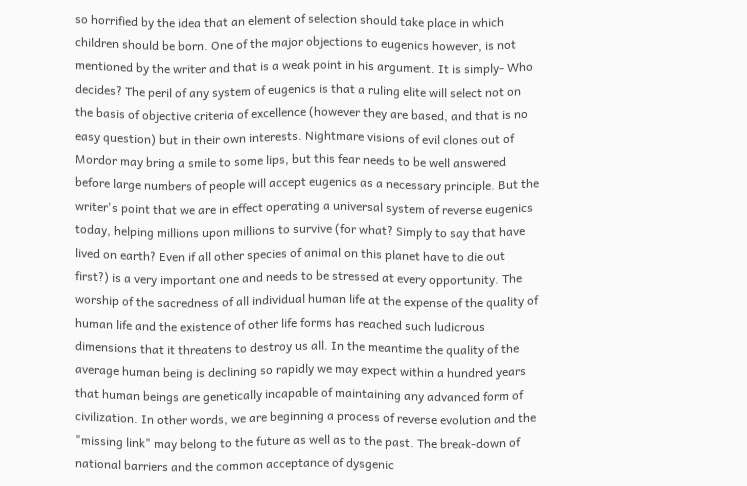so horrified by the idea that an element of selection should take place in which children should be born. One of the major objections to eugenics however, is not mentioned by the writer and that is a weak point in his argument. It is simply- Who decides? The peril of any system of eugenics is that a ruling elite will select not on the basis of objective criteria of excellence (however they are based, and that is no easy question) but in their own interests. Nightmare visions of evil clones out of Mordor may bring a smile to some lips, but this fear needs to be well answered before large numbers of people will accept eugenics as a necessary principle. But the writer's point that we are in effect operating a universal system of reverse eugenics today, helping millions upon millions to survive (for what? Simply to say that have lived on earth? Even if all other species of animal on this planet have to die out first?) is a very important one and needs to be stressed at every opportunity. The worship of the sacredness of all individual human life at the expense of the quality of human life and the existence of other life forms has reached such ludicrous dimensions that it threatens to destroy us all. In the meantime the quality of the average human being is declining so rapidly we may expect within a hundred years that human beings are genetically incapable of maintaining any advanced form of civilization. In other words, we are beginning a process of reverse evolution and the "missing link" may belong to the future as well as to the past. The break-down of national barriers and the common acceptance of dysgenic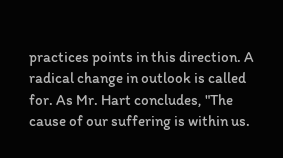practices points in this direction. A radical change in outlook is called for. As Mr. Hart concludes, "The cause of our suffering is within us.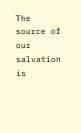The source of our salvation is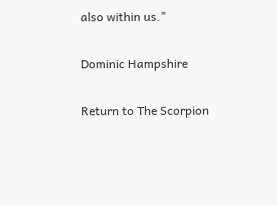also within us."

Dominic Hampshire

Return to The Scorpion